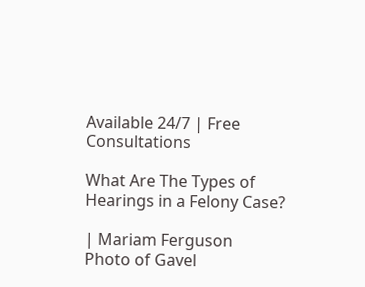Available 24/7 | Free Consultations

What Are The Types of Hearings in a Felony Case?

| Mariam Ferguson
Photo of Gavel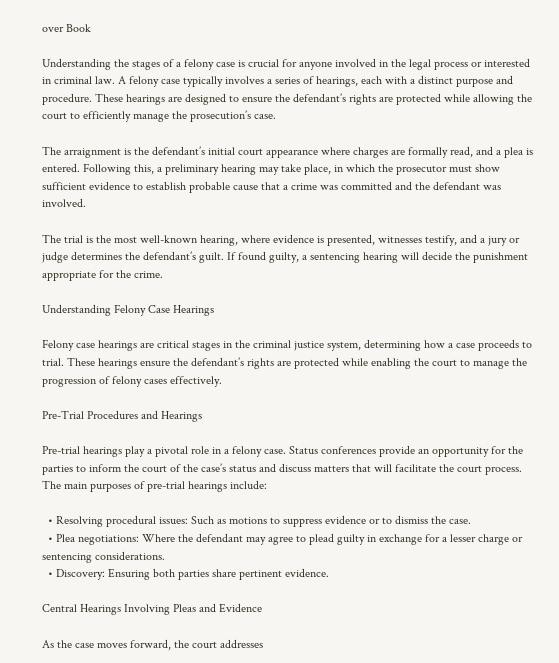over Book

Understanding the stages of a felony case is crucial for anyone involved in the legal process or interested in criminal law. A felony case typically involves a series of hearings, each with a distinct purpose and procedure. These hearings are designed to ensure the defendant’s rights are protected while allowing the court to efficiently manage the prosecution’s case.

The arraignment is the defendant’s initial court appearance where charges are formally read, and a plea is entered. Following this, a preliminary hearing may take place, in which the prosecutor must show sufficient evidence to establish probable cause that a crime was committed and the defendant was involved.

The trial is the most well-known hearing, where evidence is presented, witnesses testify, and a jury or judge determines the defendant’s guilt. If found guilty, a sentencing hearing will decide the punishment appropriate for the crime.

Understanding Felony Case Hearings

Felony case hearings are critical stages in the criminal justice system, determining how a case proceeds to trial. These hearings ensure the defendant’s rights are protected while enabling the court to manage the progression of felony cases effectively.

Pre-Trial Procedures and Hearings

Pre-trial hearings play a pivotal role in a felony case. Status conferences provide an opportunity for the parties to inform the court of the case’s status and discuss matters that will facilitate the court process. The main purposes of pre-trial hearings include:

  • Resolving procedural issues: Such as motions to suppress evidence or to dismiss the case.
  • Plea negotiations: Where the defendant may agree to plead guilty in exchange for a lesser charge or sentencing considerations.
  • Discovery: Ensuring both parties share pertinent evidence.

Central Hearings Involving Pleas and Evidence

As the case moves forward, the court addresses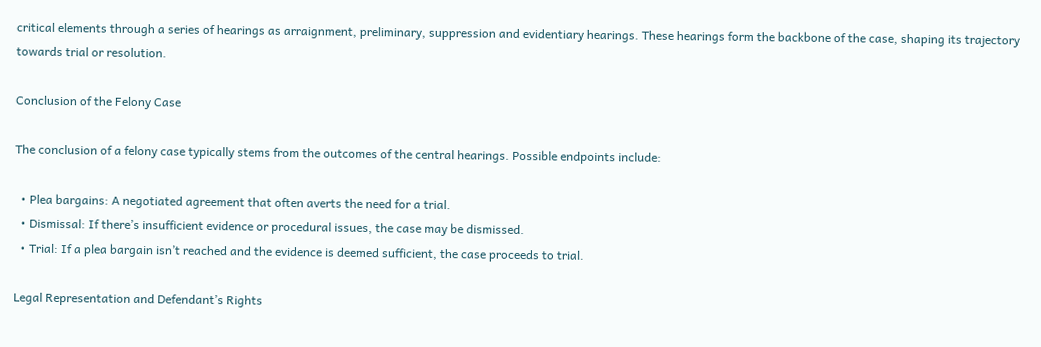critical elements through a series of hearings as arraignment, preliminary, suppression and evidentiary hearings. These hearings form the backbone of the case, shaping its trajectory towards trial or resolution.

Conclusion of the Felony Case

The conclusion of a felony case typically stems from the outcomes of the central hearings. Possible endpoints include:

  • Plea bargains: A negotiated agreement that often averts the need for a trial.
  • Dismissal: If there’s insufficient evidence or procedural issues, the case may be dismissed.
  • Trial: If a plea bargain isn’t reached and the evidence is deemed sufficient, the case proceeds to trial.

Legal Representation and Defendant’s Rights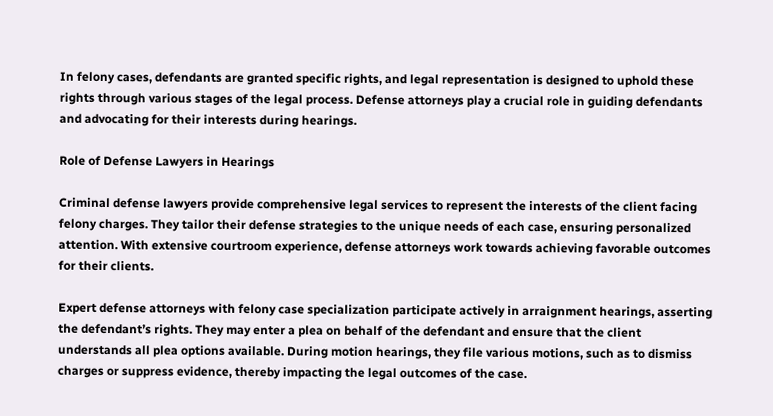In felony cases, defendants are granted specific rights, and legal representation is designed to uphold these rights through various stages of the legal process. Defense attorneys play a crucial role in guiding defendants and advocating for their interests during hearings.

Role of Defense Lawyers in Hearings

Criminal defense lawyers provide comprehensive legal services to represent the interests of the client facing felony charges. They tailor their defense strategies to the unique needs of each case, ensuring personalized attention. With extensive courtroom experience, defense attorneys work towards achieving favorable outcomes for their clients.

Expert defense attorneys with felony case specialization participate actively in arraignment hearings, asserting the defendant’s rights. They may enter a plea on behalf of the defendant and ensure that the client understands all plea options available. During motion hearings, they file various motions, such as to dismiss charges or suppress evidence, thereby impacting the legal outcomes of the case.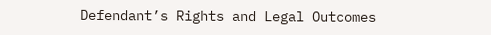Defendant’s Rights and Legal Outcomes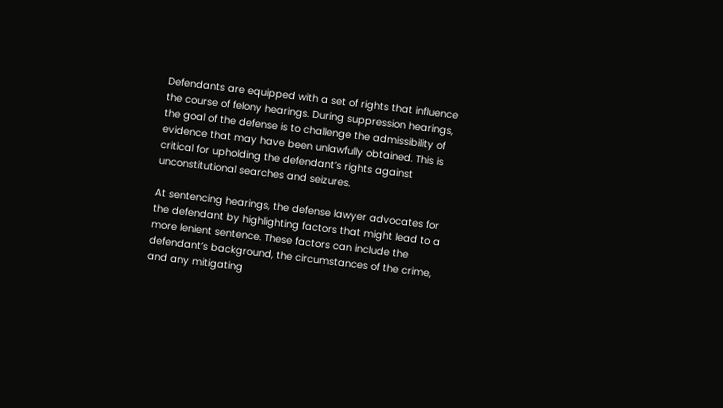Defendants are equipped with a set of rights that influence the course of felony hearings. During suppression hearings, the goal of the defense is to challenge the admissibility of evidence that may have been unlawfully obtained. This is critical for upholding the defendant’s rights against unconstitutional searches and seizures.

At sentencing hearings, the defense lawyer advocates for the defendant by highlighting factors that might lead to a more lenient sentence. These factors can include the defendant’s background, the circumstances of the crime, and any mitigating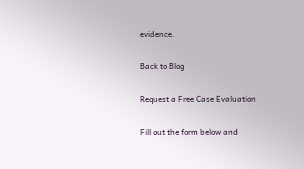evidence.

Back to Blog

Request a Free Case Evaluation

Fill out the form below and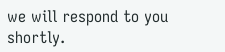we will respond to you shortly.